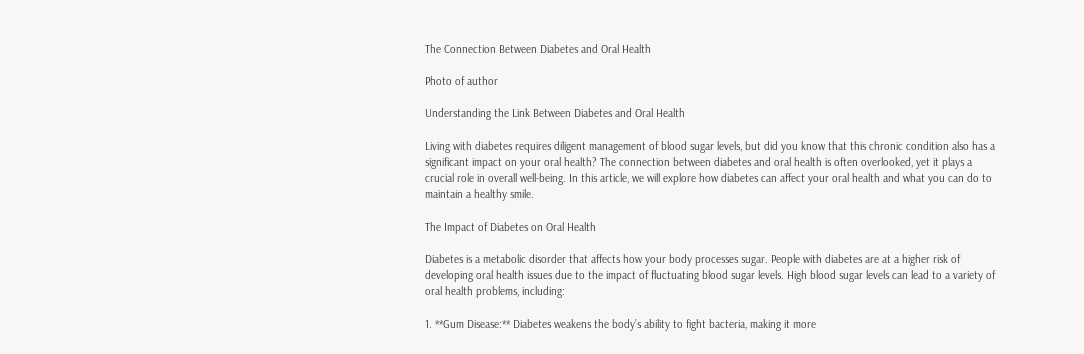The Connection Between Diabetes and Oral Health

Photo of author

Understanding the Link Between Diabetes and Oral Health

Living with diabetes requires diligent management of blood sugar levels, but did you know that this chronic condition also has a significant impact on your oral health? The connection between diabetes and oral health is often overlooked, yet it plays a crucial role in overall well-being. In this article, we will explore how diabetes can affect your oral health and what you can do to maintain a healthy smile.

The Impact of Diabetes on Oral Health

Diabetes is a metabolic disorder that affects how your body processes sugar. People with diabetes are at a higher risk of developing oral health issues due to the impact of fluctuating blood sugar levels. High blood sugar levels can lead to a variety of oral health problems, including:

1. **Gum Disease:** Diabetes weakens the body’s ability to fight bacteria, making it more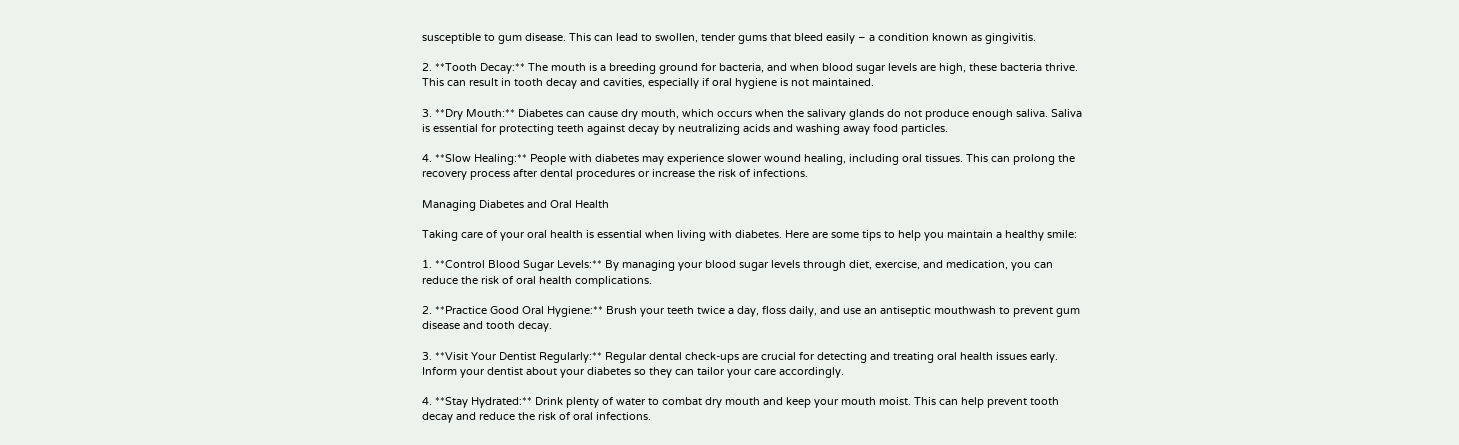susceptible to gum disease. This can lead to swollen, tender gums that bleed easily – a condition known as gingivitis.

2. **Tooth Decay:** The mouth is a breeding ground for bacteria, and when blood sugar levels are high, these bacteria thrive. This can result in tooth decay and cavities, especially if oral hygiene is not maintained.

3. **Dry Mouth:** Diabetes can cause dry mouth, which occurs when the salivary glands do not produce enough saliva. Saliva is essential for protecting teeth against decay by neutralizing acids and washing away food particles.

4. **Slow Healing:** People with diabetes may experience slower wound healing, including oral tissues. This can prolong the recovery process after dental procedures or increase the risk of infections.

Managing Diabetes and Oral Health

Taking care of your oral health is essential when living with diabetes. Here are some tips to help you maintain a healthy smile:

1. **Control Blood Sugar Levels:** By managing your blood sugar levels through diet, exercise, and medication, you can reduce the risk of oral health complications.

2. **Practice Good Oral Hygiene:** Brush your teeth twice a day, floss daily, and use an antiseptic mouthwash to prevent gum disease and tooth decay.

3. **Visit Your Dentist Regularly:** Regular dental check-ups are crucial for detecting and treating oral health issues early. Inform your dentist about your diabetes so they can tailor your care accordingly.

4. **Stay Hydrated:** Drink plenty of water to combat dry mouth and keep your mouth moist. This can help prevent tooth decay and reduce the risk of oral infections.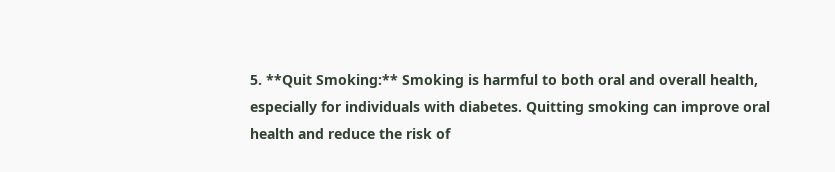5. **Quit Smoking:** Smoking is harmful to both oral and overall health, especially for individuals with diabetes. Quitting smoking can improve oral health and reduce the risk of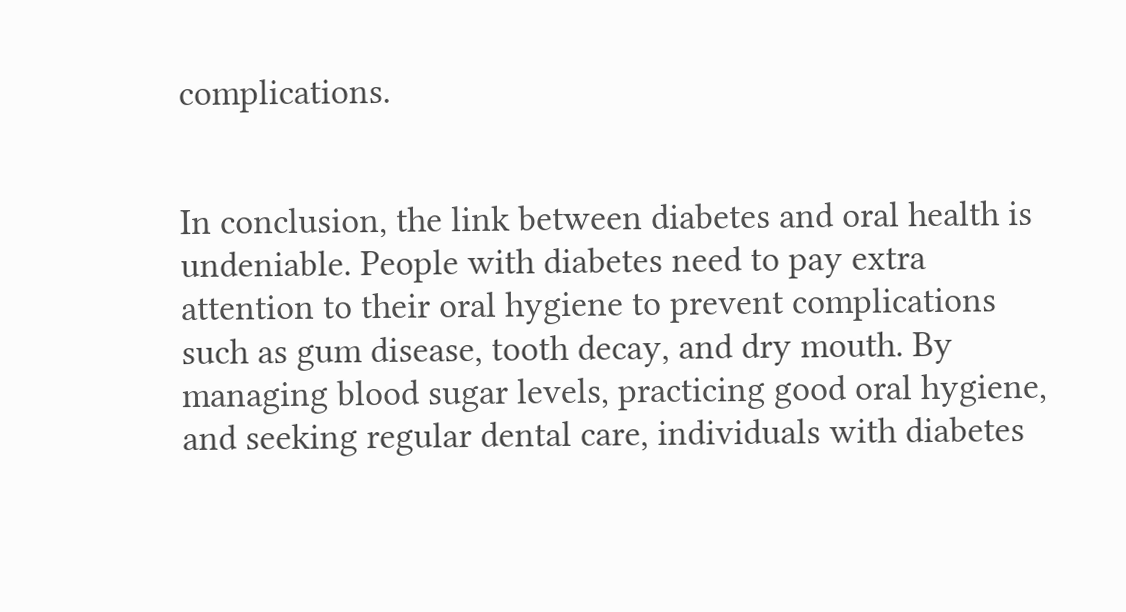complications.


In conclusion, the link between diabetes and oral health is undeniable. People with diabetes need to pay extra attention to their oral hygiene to prevent complications such as gum disease, tooth decay, and dry mouth. By managing blood sugar levels, practicing good oral hygiene, and seeking regular dental care, individuals with diabetes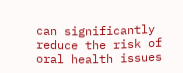can significantly reduce the risk of oral health issues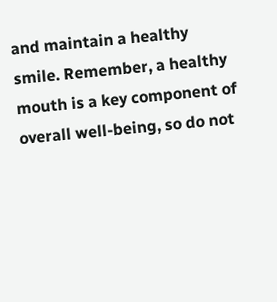and maintain a healthy smile. Remember, a healthy mouth is a key component of overall well-being, so do not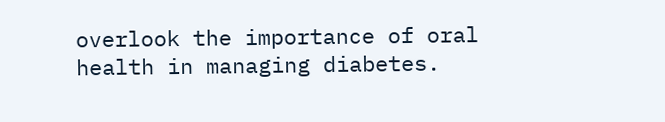overlook the importance of oral health in managing diabetes.